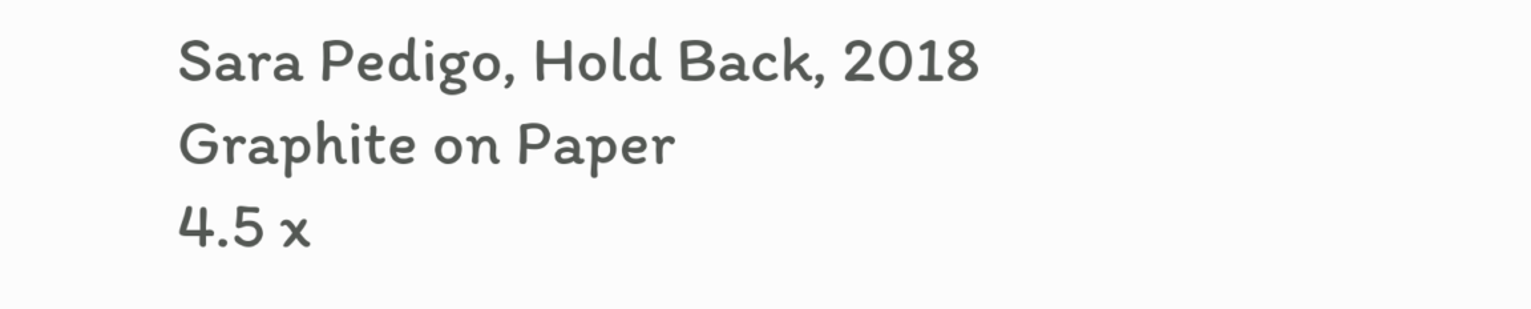Sara Pedigo, Hold Back, 2018
Graphite on Paper
4.5 x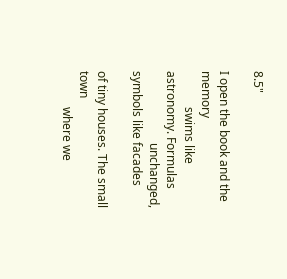8.5"

I open the book and the memory
            swims like astronomy. Formulas
                        unchanged, symbols like facades

of tiny houses. The small town
            where we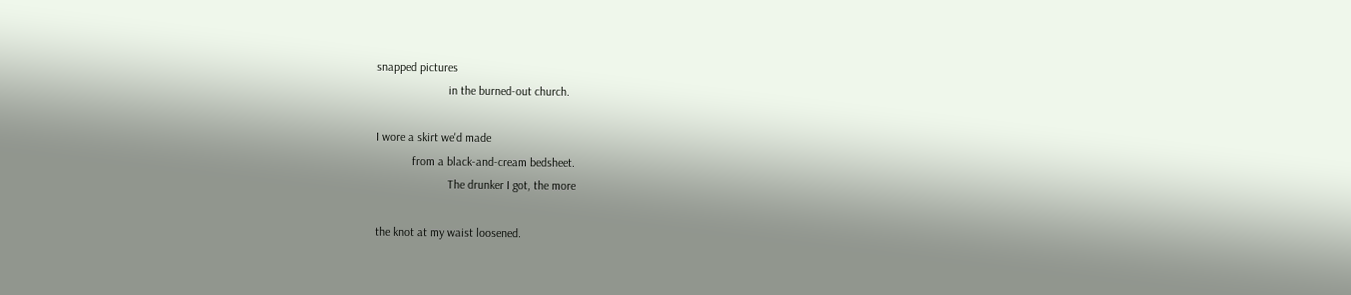snapped pictures
                        in the burned-out church.

I wore a skirt we'd made
            from a black-and-cream bedsheet.
                        The drunker I got, the more

the knot at my waist loosened.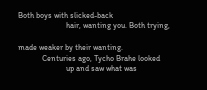Both boys with slicked-back
                        hair, wanting you. Both trying,

made weaker by their wanting.
            Centuries ago, Tycho Brahe looked
                        up and saw what was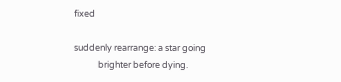fixed

suddenly rearrange: a star going
            brighter before dying.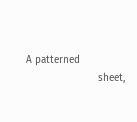A patterned
                        sheet,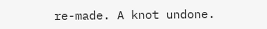re-made. A knot undone.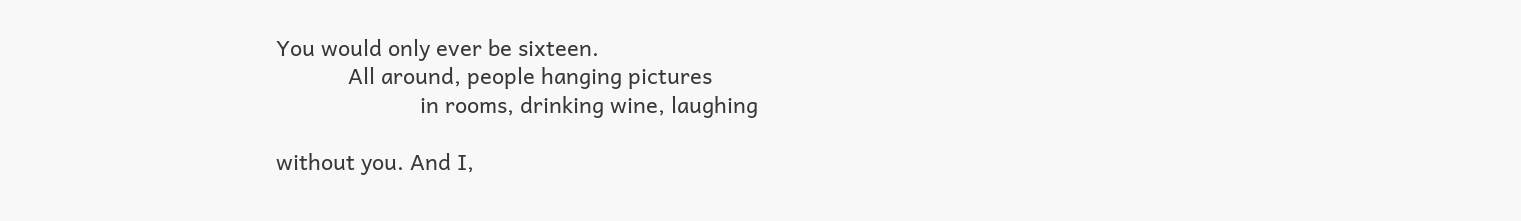You would only ever be sixteen.
            All around, people hanging pictures
                        in rooms, drinking wine, laughing

without you. And I,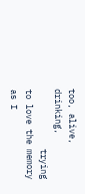too, alive, drinking,
            trying to love the memory as I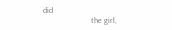did
                        the girl,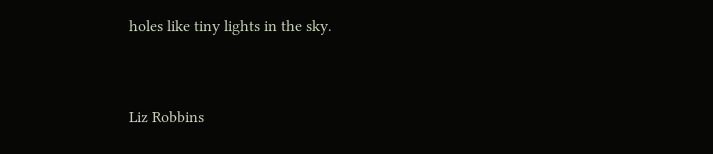holes like tiny lights in the sky.


Liz Robbins